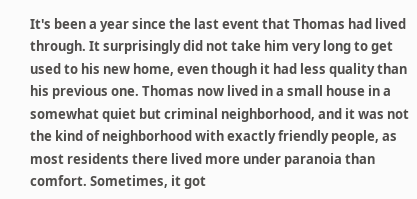It's been a year since the last event that Thomas had lived through. It surprisingly did not take him very long to get used to his new home, even though it had less quality than his previous one. Thomas now lived in a small house in a somewhat quiet but criminal neighborhood, and it was not the kind of neighborhood with exactly friendly people, as most residents there lived more under paranoia than comfort. Sometimes, it got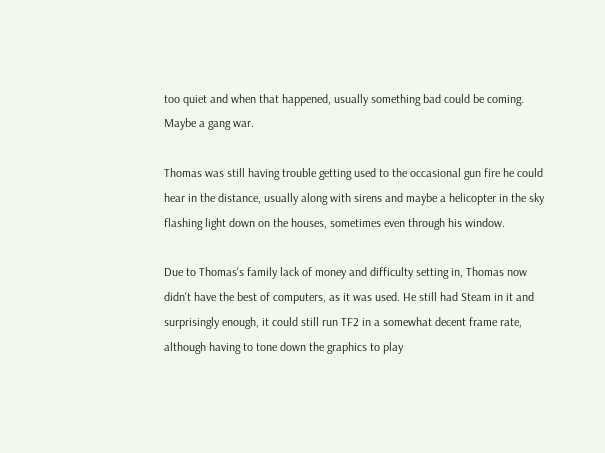too quiet and when that happened, usually something bad could be coming. Maybe a gang war.

Thomas was still having trouble getting used to the occasional gun fire he could hear in the distance, usually along with sirens and maybe a helicopter in the sky flashing light down on the houses, sometimes even through his window.

Due to Thomas's family lack of money and difficulty setting in, Thomas now didn't have the best of computers, as it was used. He still had Steam in it and surprisingly enough, it could still run TF2 in a somewhat decent frame rate, although having to tone down the graphics to play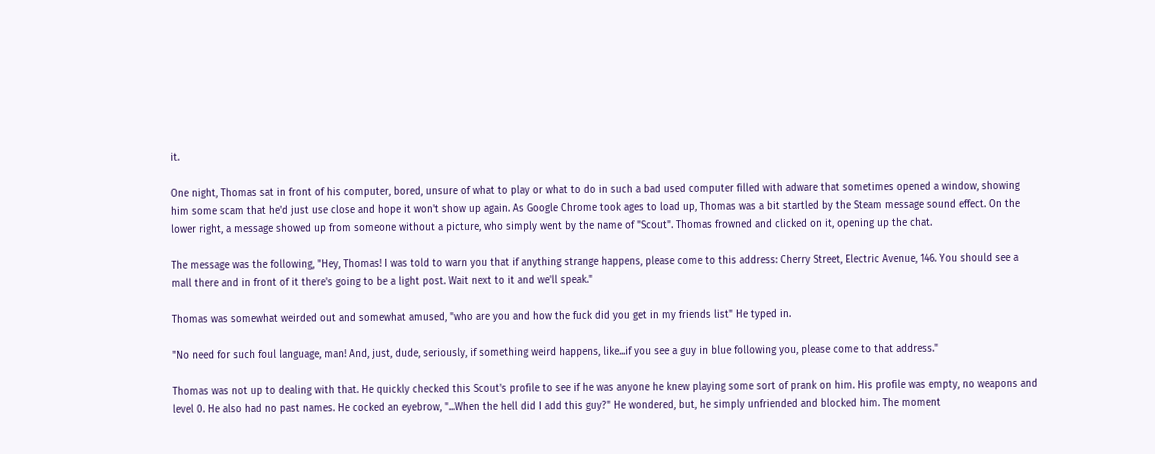it.

One night, Thomas sat in front of his computer, bored, unsure of what to play or what to do in such a bad used computer filled with adware that sometimes opened a window, showing him some scam that he'd just use close and hope it won't show up again. As Google Chrome took ages to load up, Thomas was a bit startled by the Steam message sound effect. On the lower right, a message showed up from someone without a picture, who simply went by the name of "Scout". Thomas frowned and clicked on it, opening up the chat.

The message was the following, "Hey, Thomas! I was told to warn you that if anything strange happens, please come to this address: Cherry Street, Electric Avenue, 146. You should see a mall there and in front of it there's going to be a light post. Wait next to it and we'll speak."

Thomas was somewhat weirded out and somewhat amused, "who are you and how the fuck did you get in my friends list" He typed in.

"No need for such foul language, man! And, just, dude, seriously, if something weird happens, like...if you see a guy in blue following you, please come to that address."

Thomas was not up to dealing with that. He quickly checked this Scout's profile to see if he was anyone he knew playing some sort of prank on him. His profile was empty, no weapons and level 0. He also had no past names. He cocked an eyebrow, "...When the hell did I add this guy?" He wondered, but, he simply unfriended and blocked him. The moment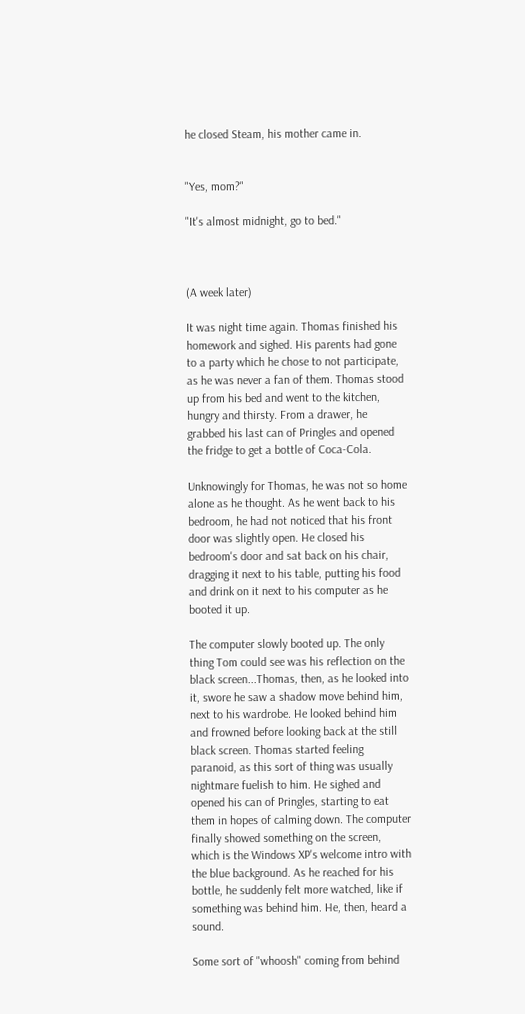he closed Steam, his mother came in.


"Yes, mom?"

"It's almost midnight, go to bed."



(A week later)

It was night time again. Thomas finished his homework and sighed. His parents had gone to a party which he chose to not participate, as he was never a fan of them. Thomas stood up from his bed and went to the kitchen, hungry and thirsty. From a drawer, he grabbed his last can of Pringles and opened the fridge to get a bottle of Coca-Cola.

Unknowingly for Thomas, he was not so home alone as he thought. As he went back to his bedroom, he had not noticed that his front door was slightly open. He closed his bedroom's door and sat back on his chair, dragging it next to his table, putting his food and drink on it next to his computer as he booted it up.

The computer slowly booted up. The only thing Tom could see was his reflection on the black screen...Thomas, then, as he looked into it, swore he saw a shadow move behind him, next to his wardrobe. He looked behind him and frowned before looking back at the still black screen. Thomas started feeling paranoid, as this sort of thing was usually nightmare fuelish to him. He sighed and opened his can of Pringles, starting to eat them in hopes of calming down. The computer finally showed something on the screen, which is the Windows XP's welcome intro with the blue background. As he reached for his bottle, he suddenly felt more watched, like if something was behind him. He, then, heard a sound.

Some sort of "whoosh" coming from behind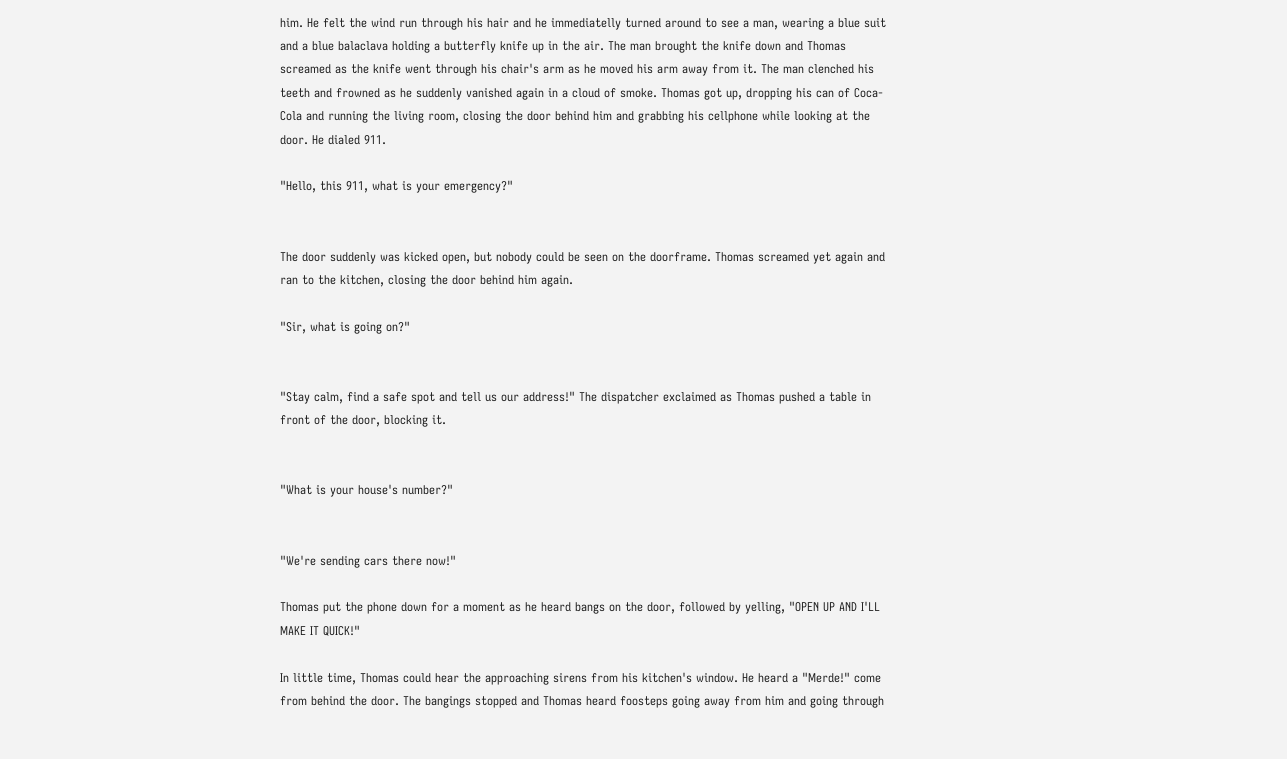him. He felt the wind run through his hair and he immediatelly turned around to see a man, wearing a blue suit and a blue balaclava holding a butterfly knife up in the air. The man brought the knife down and Thomas screamed as the knife went through his chair's arm as he moved his arm away from it. The man clenched his teeth and frowned as he suddenly vanished again in a cloud of smoke. Thomas got up, dropping his can of Coca-Cola and running the living room, closing the door behind him and grabbing his cellphone while looking at the door. He dialed 911.

"Hello, this 911, what is your emergency?"


The door suddenly was kicked open, but nobody could be seen on the doorframe. Thomas screamed yet again and ran to the kitchen, closing the door behind him again.

"Sir, what is going on?"


"Stay calm, find a safe spot and tell us our address!" The dispatcher exclaimed as Thomas pushed a table in front of the door, blocking it.


"What is your house's number?"


"We're sending cars there now!"

Thomas put the phone down for a moment as he heard bangs on the door, followed by yelling, "OPEN UP AND I'LL MAKE IT QUICK!"

In little time, Thomas could hear the approaching sirens from his kitchen's window. He heard a "Merde!" come from behind the door. The bangings stopped and Thomas heard foosteps going away from him and going through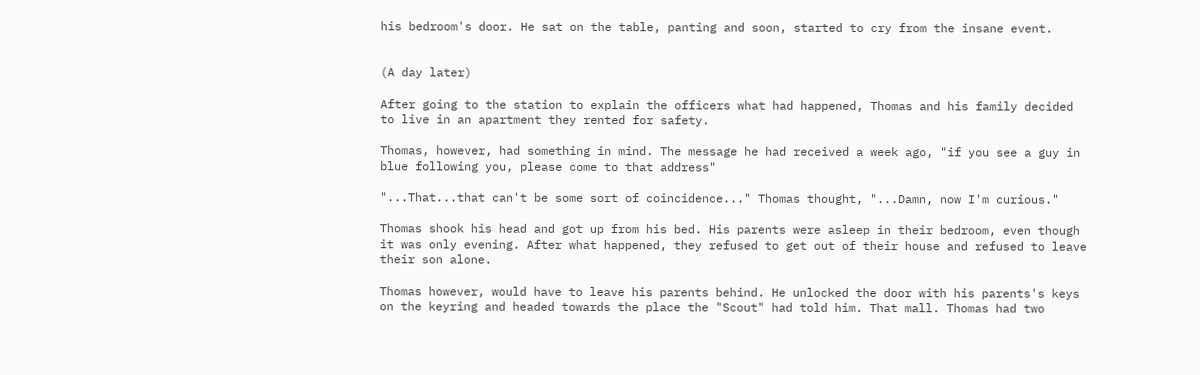his bedroom's door. He sat on the table, panting and soon, started to cry from the insane event.


(A day later)

After going to the station to explain the officers what had happened, Thomas and his family decided to live in an apartment they rented for safety.

Thomas, however, had something in mind. The message he had received a week ago, "if you see a guy in blue following you, please come to that address"

"...That...that can't be some sort of coincidence..." Thomas thought, "...Damn, now I'm curious."

Thomas shook his head and got up from his bed. His parents were asleep in their bedroom, even though it was only evening. After what happened, they refused to get out of their house and refused to leave their son alone.

Thomas however, would have to leave his parents behind. He unlocked the door with his parents's keys on the keyring and headed towards the place the "Scout" had told him. That mall. Thomas had two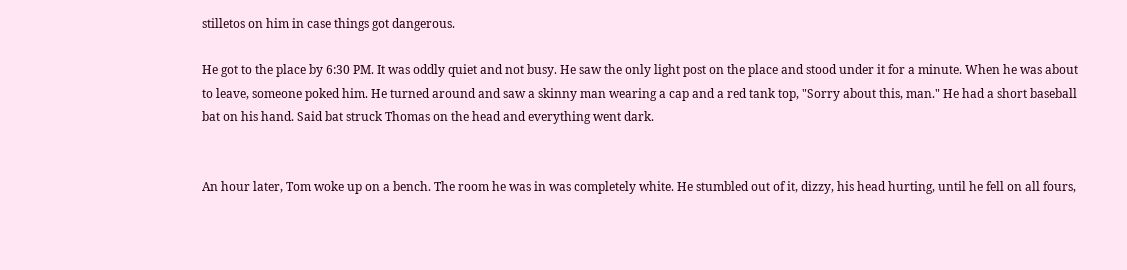stilletos on him in case things got dangerous.

He got to the place by 6:30 PM. It was oddly quiet and not busy. He saw the only light post on the place and stood under it for a minute. When he was about to leave, someone poked him. He turned around and saw a skinny man wearing a cap and a red tank top, "Sorry about this, man." He had a short baseball bat on his hand. Said bat struck Thomas on the head and everything went dark.


An hour later, Tom woke up on a bench. The room he was in was completely white. He stumbled out of it, dizzy, his head hurting, until he fell on all fours,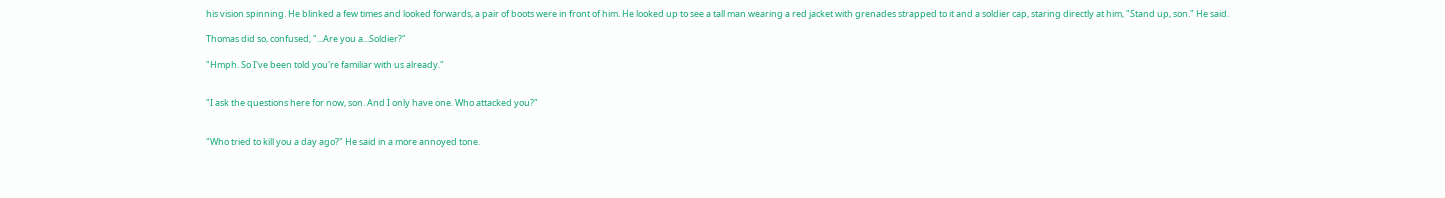his vision spinning. He blinked a few times and looked forwards, a pair of boots were in front of him. He looked up to see a tall man wearing a red jacket with grenades strapped to it and a soldier cap, staring directly at him, "Stand up, son." He said.

Thomas did so, confused, "...Are you a...Soldier?"

"Hmph. So I've been told you're familiar with us already."


"I ask the questions here for now, son. And I only have one. Who attacked you?"


"Who tried to kill you a day ago?" He said in a more annoyed tone.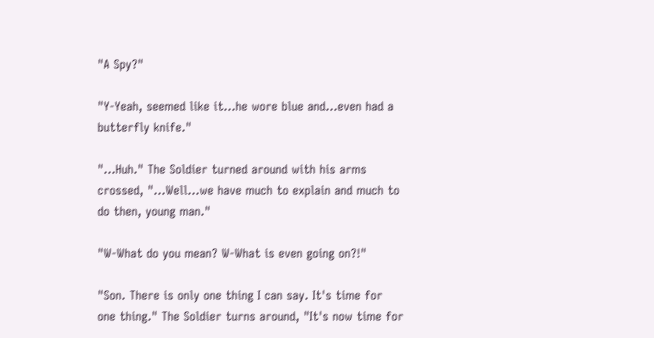"A Spy?"

"Y-Yeah, seemed like it...he wore blue and...even had a butterfly knife."

"...Huh." The Soldier turned around with his arms crossed, "...Well...we have much to explain and much to do then, young man."

"W-What do you mean? W-What is even going on?!"

"Son. There is only one thing I can say. It's time for one thing." The Soldier turns around, "It's now time for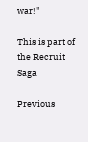war!"

This is part of the Recruit Saga

Previous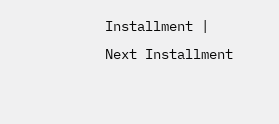Installment | Next Installment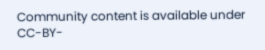Community content is available under CC-BY-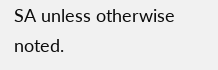SA unless otherwise noted.